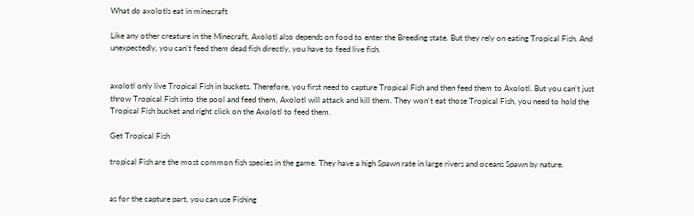What do axolotls eat in minecraft

Like any other creature in the Minecraft, Axolotl also depends on food to enter the Breeding state. But they rely on eating Tropical Fish. And unexpectedly, you can’t feed them dead fish directly, you have to feed live fish.


axolotl only live Tropical Fish in buckets. Therefore, you first need to capture Tropical Fish and then feed them to Axolotl. But you can’t just throw Tropical Fish into the pool and feed them, Axolotl will attack and kill them. They won’t eat those Tropical Fish, you need to hold the Tropical Fish bucket and right click on the Axolotl to feed them.

Get Tropical Fish

tropical Fish are the most common fish species in the game. They have a high Spawn rate in large rivers and oceans Spawn by nature.


as for the capture part, you can use Fishing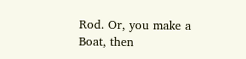Rod. Or, you make a Boat, then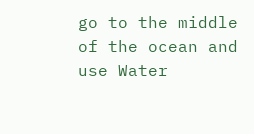go to the middle of the ocean and use Water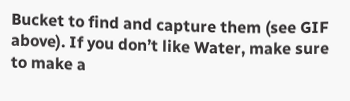Bucket to find and capture them (see GIF above). If you don’t like Water, make sure to make a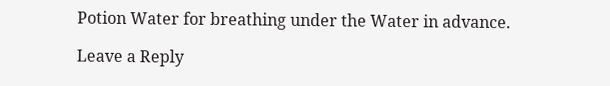Potion Water for breathing under the Water in advance.

Leave a Reply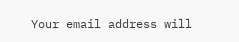Your email address will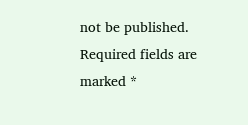not be published. Required fields are marked *